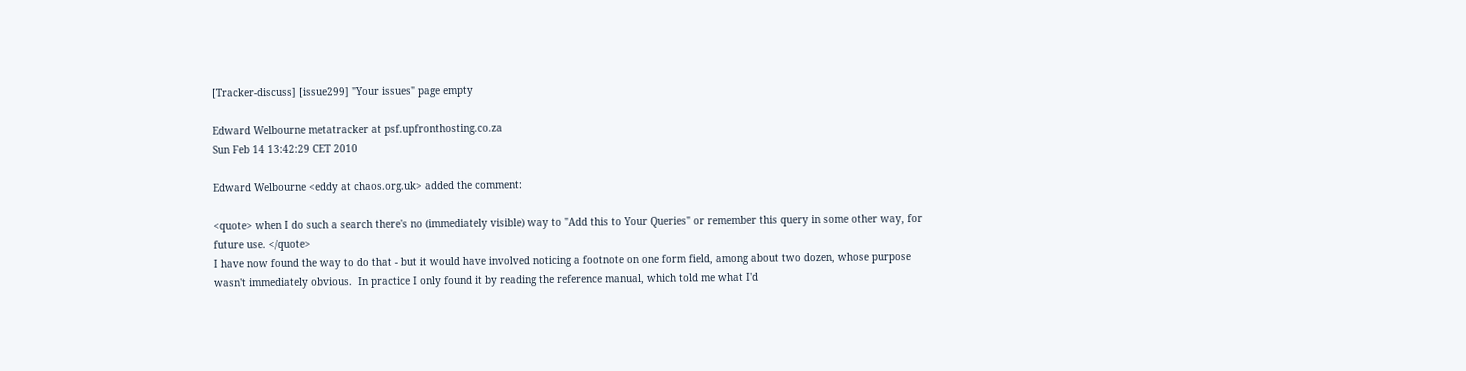[Tracker-discuss] [issue299] "Your issues" page empty

Edward Welbourne metatracker at psf.upfronthosting.co.za
Sun Feb 14 13:42:29 CET 2010

Edward Welbourne <eddy at chaos.org.uk> added the comment:

<quote> when I do such a search there's no (immediately visible) way to "Add this to Your Queries" or remember this query in some other way, for future use. </quote>
I have now found the way to do that - but it would have involved noticing a footnote on one form field, among about two dozen, whose purpose wasn't immediately obvious.  In practice I only found it by reading the reference manual, which told me what I'd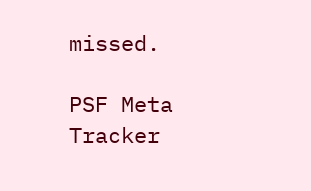missed.

PSF Meta Tracker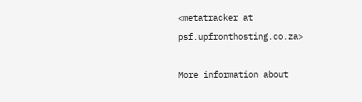<metatracker at psf.upfronthosting.co.za>

More information about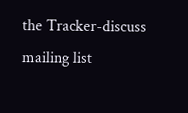the Tracker-discuss mailing list